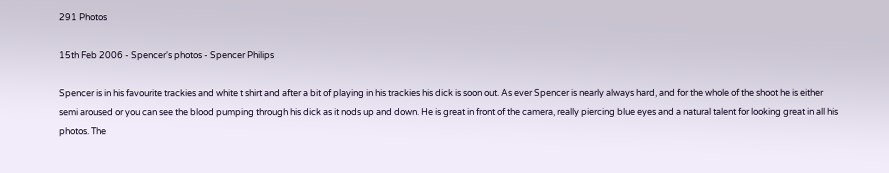291 Photos

15th Feb 2006 - Spencer's photos - Spencer Philips

Spencer is in his favourite trackies and white t shirt and after a bit of playing in his trackies his dick is soon out. As ever Spencer is nearly always hard, and for the whole of the shoot he is either semi aroused or you can see the blood pumping through his dick as it nods up and down. He is great in front of the camera, really piercing blue eyes and a natural talent for looking great in all his photos. The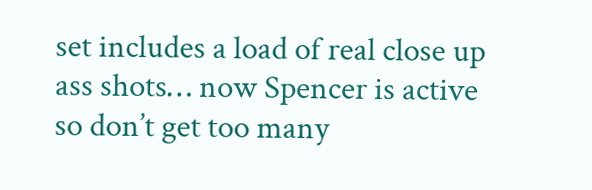set includes a load of real close up ass shots… now Spencer is active so don’t get too many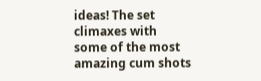ideas! The set climaxes with some of the most amazing cum shots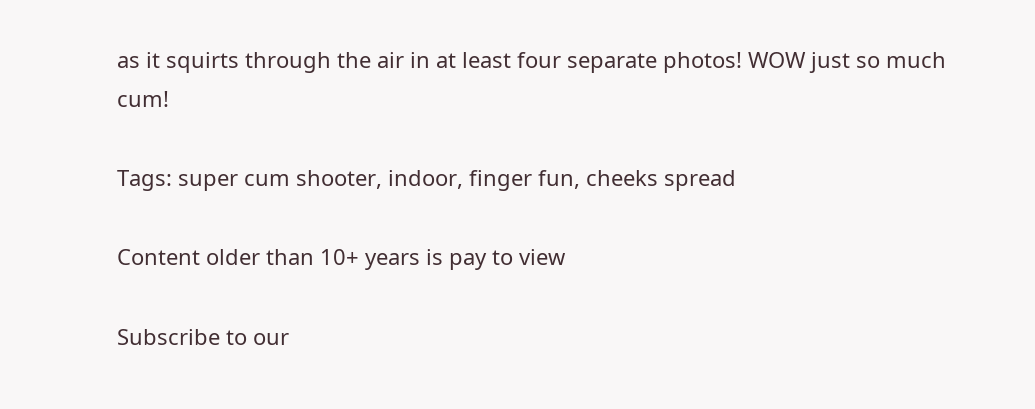as it squirts through the air in at least four separate photos! WOW just so much cum!

Tags: super cum shooter, indoor, finger fun, cheeks spread

Content older than 10+ years is pay to view

Subscribe to our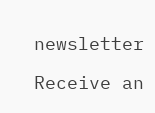newsletter

Receive an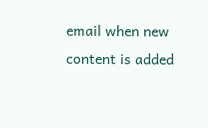email when new content is added